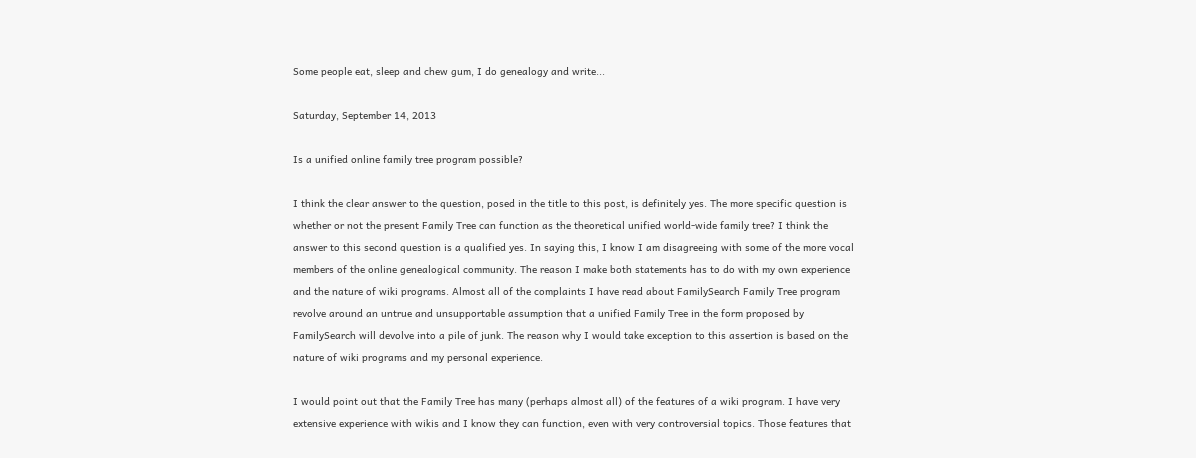Some people eat, sleep and chew gum, I do genealogy and write...

Saturday, September 14, 2013

Is a unified online family tree program possible?

I think the clear answer to the question, posed in the title to this post, is definitely yes. The more specific question is whether or not the present Family Tree can function as the theoretical unified world-wide family tree? I think the answer to this second question is a qualified yes. In saying this, I know I am disagreeing with some of the more vocal members of the online genealogical community. The reason I make both statements has to do with my own experience and the nature of wiki programs. Almost all of the complaints I have read about FamilySearch Family Tree program revolve around an untrue and unsupportable assumption that a unified Family Tree in the form proposed by FamilySearch will devolve into a pile of junk. The reason why I would take exception to this assertion is based on the nature of wiki programs and my personal experience.

I would point out that the Family Tree has many (perhaps almost all) of the features of a wiki program. I have very extensive experience with wikis and I know they can function, even with very controversial topics. Those features that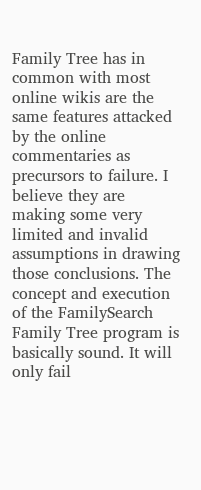Family Tree has in common with most online wikis are the same features attacked by the online commentaries as precursors to failure. I believe they are making some very limited and invalid assumptions in drawing those conclusions. The concept and execution of the FamilySearch Family Tree program is basically sound. It will only fail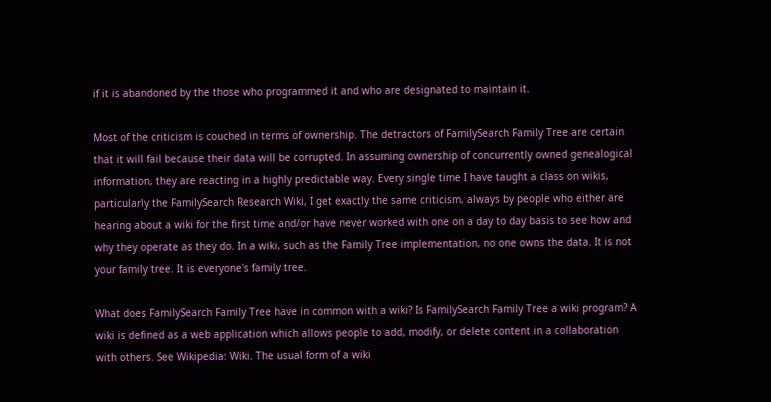if it is abandoned by the those who programmed it and who are designated to maintain it.

Most of the criticism is couched in terms of ownership. The detractors of FamilySearch Family Tree are certain that it will fail because their data will be corrupted. In assuming ownership of concurrently owned genealogical information, they are reacting in a highly predictable way. Every single time I have taught a class on wikis, particularly the FamilySearch Research Wiki, I get exactly the same criticism, always by people who either are hearing about a wiki for the first time and/or have never worked with one on a day to day basis to see how and why they operate as they do. In a wiki, such as the Family Tree implementation, no one owns the data. It is not your family tree. It is everyone's family tree.

What does FamilySearch Family Tree have in common with a wiki? Is FamilySearch Family Tree a wiki program? A wiki is defined as a web application which allows people to add, modify, or delete content in a collaboration with others. See Wikipedia: Wiki. The usual form of a wiki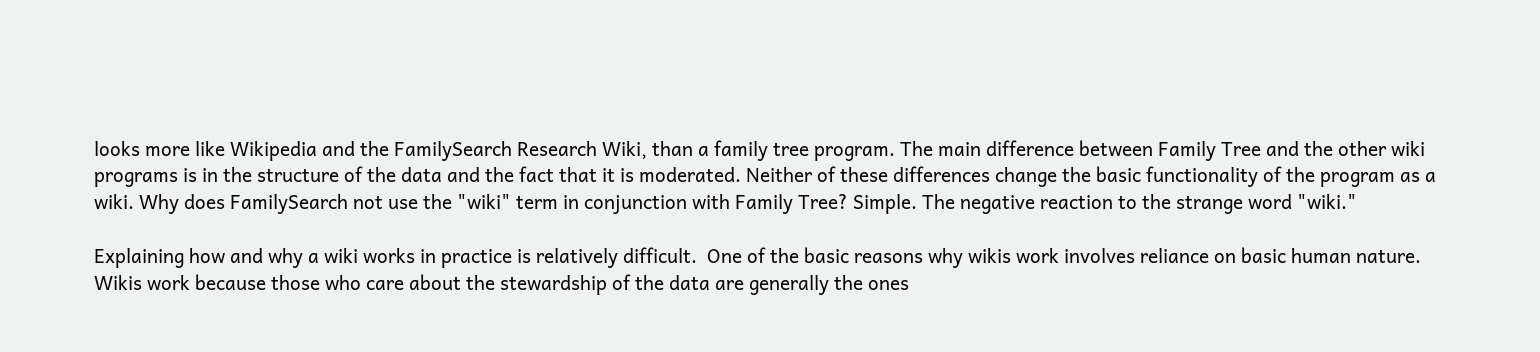looks more like Wikipedia and the FamilySearch Research Wiki, than a family tree program. The main difference between Family Tree and the other wiki programs is in the structure of the data and the fact that it is moderated. Neither of these differences change the basic functionality of the program as a wiki. Why does FamilySearch not use the "wiki" term in conjunction with Family Tree? Simple. The negative reaction to the strange word "wiki."

Explaining how and why a wiki works in practice is relatively difficult.  One of the basic reasons why wikis work involves reliance on basic human nature. Wikis work because those who care about the stewardship of the data are generally the ones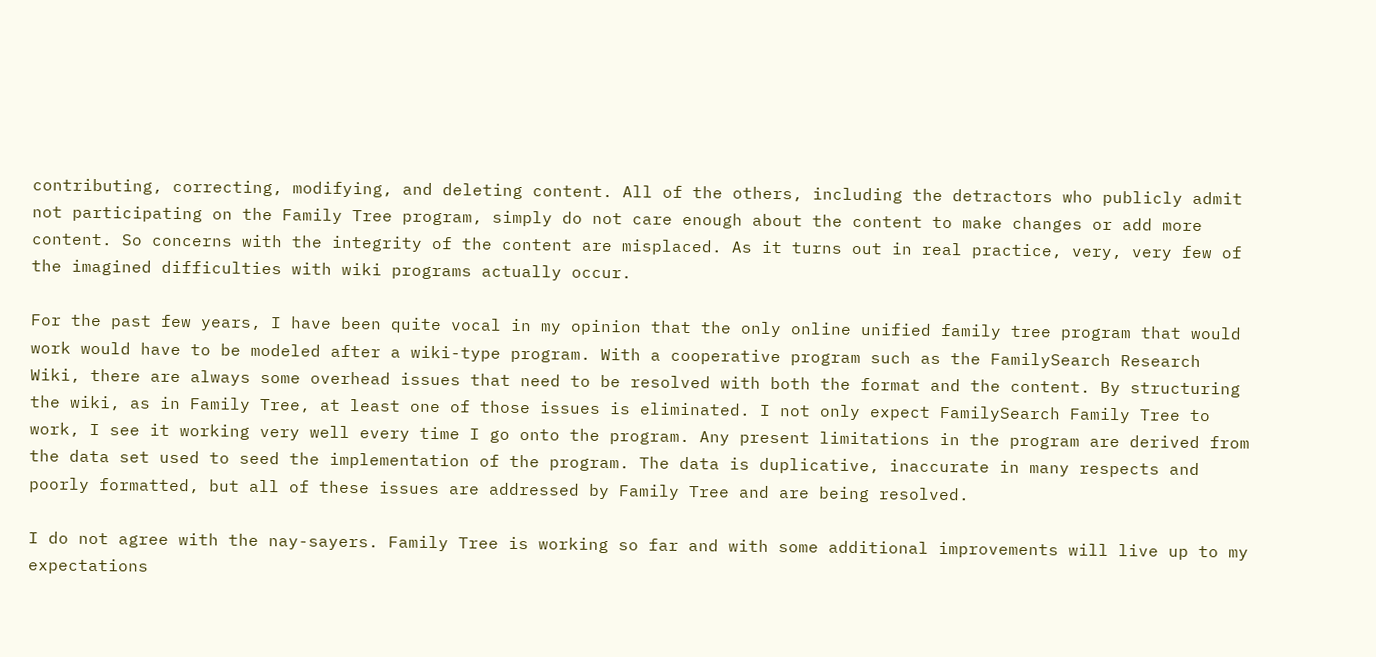contributing, correcting, modifying, and deleting content. All of the others, including the detractors who publicly admit not participating on the Family Tree program, simply do not care enough about the content to make changes or add more content. So concerns with the integrity of the content are misplaced. As it turns out in real practice, very, very few of the imagined difficulties with wiki programs actually occur.

For the past few years, I have been quite vocal in my opinion that the only online unified family tree program that would work would have to be modeled after a wiki-type program. With a cooperative program such as the FamilySearch Research Wiki, there are always some overhead issues that need to be resolved with both the format and the content. By structuring the wiki, as in Family Tree, at least one of those issues is eliminated. I not only expect FamilySearch Family Tree to work, I see it working very well every time I go onto the program. Any present limitations in the program are derived from the data set used to seed the implementation of the program. The data is duplicative, inaccurate in many respects and poorly formatted, but all of these issues are addressed by Family Tree and are being resolved.

I do not agree with the nay-sayers. Family Tree is working so far and with some additional improvements will live up to my expectations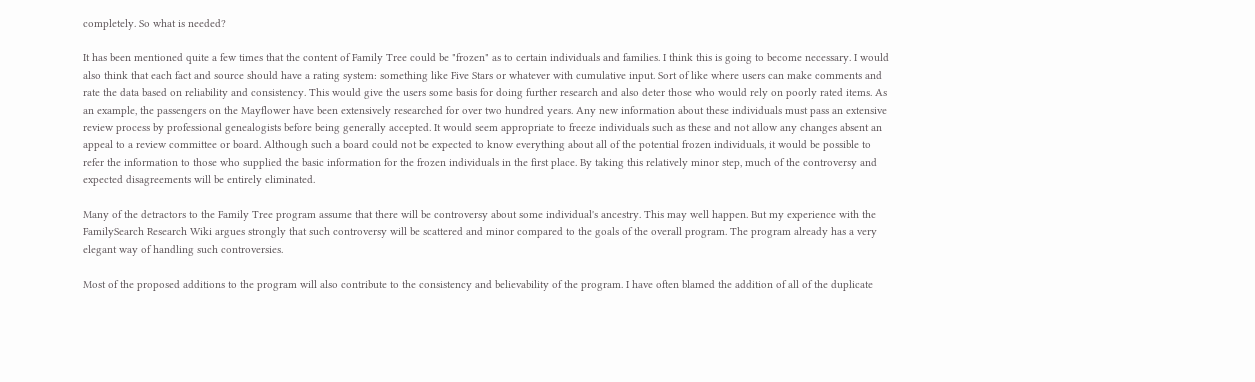completely. So what is needed?

It has been mentioned quite a few times that the content of Family Tree could be "frozen" as to certain individuals and families. I think this is going to become necessary. I would also think that each fact and source should have a rating system: something like Five Stars or whatever with cumulative input. Sort of like where users can make comments and rate the data based on reliability and consistency. This would give the users some basis for doing further research and also deter those who would rely on poorly rated items. As an example, the passengers on the Mayflower have been extensively researched for over two hundred years. Any new information about these individuals must pass an extensive review process by professional genealogists before being generally accepted. It would seem appropriate to freeze individuals such as these and not allow any changes absent an appeal to a review committee or board. Although such a board could not be expected to know everything about all of the potential frozen individuals, it would be possible to refer the information to those who supplied the basic information for the frozen individuals in the first place. By taking this relatively minor step, much of the controversy and expected disagreements will be entirely eliminated.

Many of the detractors to the Family Tree program assume that there will be controversy about some individual's ancestry. This may well happen. But my experience with the FamilySearch Research Wiki argues strongly that such controversy will be scattered and minor compared to the goals of the overall program. The program already has a very elegant way of handling such controversies.

Most of the proposed additions to the program will also contribute to the consistency and believability of the program. I have often blamed the addition of all of the duplicate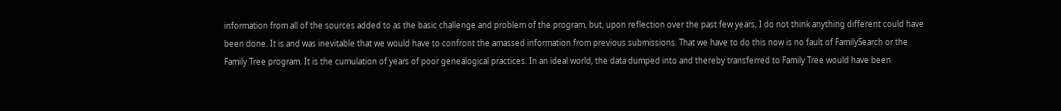information from all of the sources added to as the basic challenge and problem of the program, but, upon reflection over the past few years, I do not think anything different could have been done. It is and was inevitable that we would have to confront the amassed information from previous submissions. That we have to do this now is no fault of FamilySearch or the Family Tree program. It is the cumulation of years of poor genealogical practices. In an ideal world, the data dumped into and thereby transferred to Family Tree would have been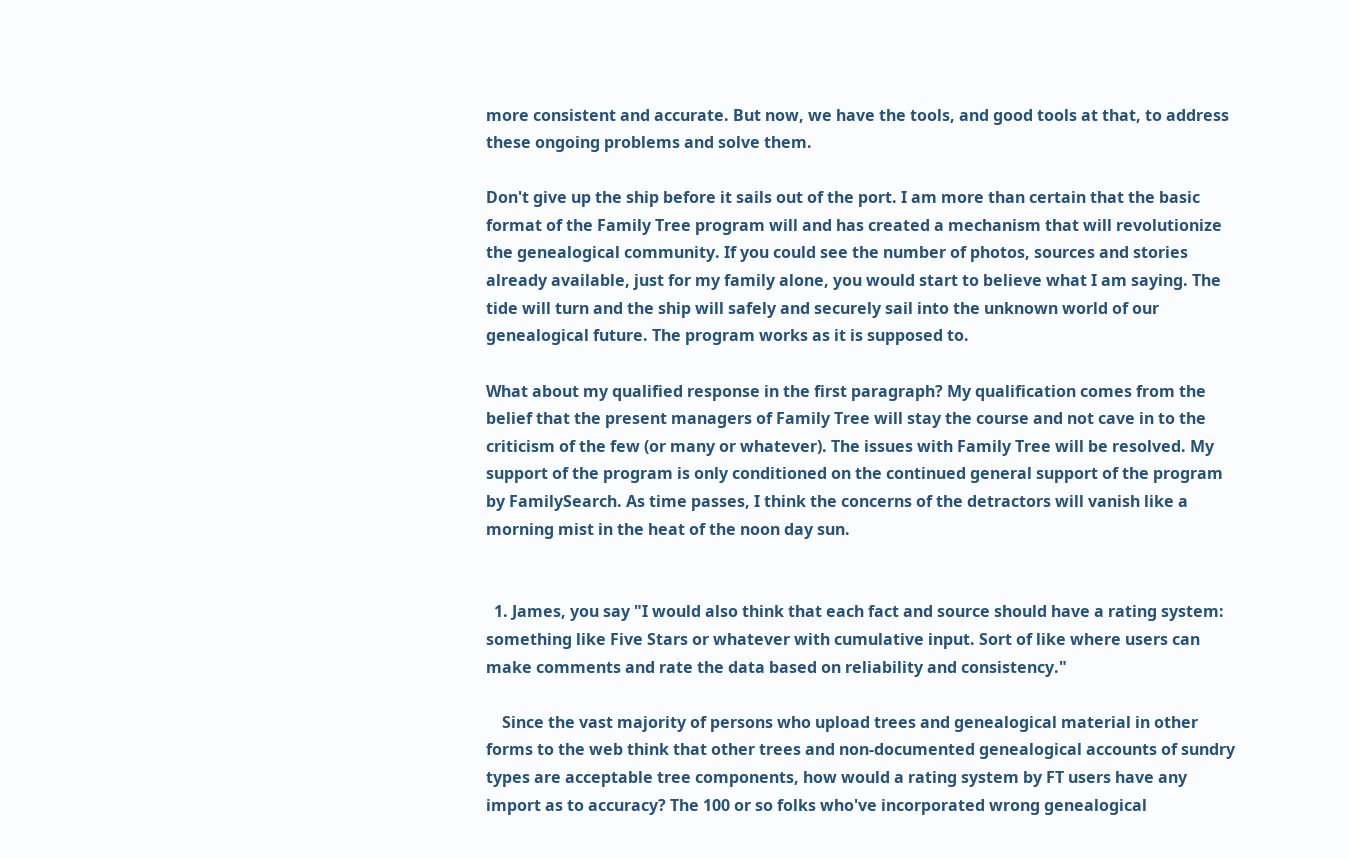more consistent and accurate. But now, we have the tools, and good tools at that, to address these ongoing problems and solve them.

Don't give up the ship before it sails out of the port. I am more than certain that the basic format of the Family Tree program will and has created a mechanism that will revolutionize the genealogical community. If you could see the number of photos, sources and stories already available, just for my family alone, you would start to believe what I am saying. The tide will turn and the ship will safely and securely sail into the unknown world of our genealogical future. The program works as it is supposed to.

What about my qualified response in the first paragraph? My qualification comes from the belief that the present managers of Family Tree will stay the course and not cave in to the criticism of the few (or many or whatever). The issues with Family Tree will be resolved. My support of the program is only conditioned on the continued general support of the program by FamilySearch. As time passes, I think the concerns of the detractors will vanish like a morning mist in the heat of the noon day sun.


  1. James, you say "I would also think that each fact and source should have a rating system: something like Five Stars or whatever with cumulative input. Sort of like where users can make comments and rate the data based on reliability and consistency."

    Since the vast majority of persons who upload trees and genealogical material in other forms to the web think that other trees and non-documented genealogical accounts of sundry types are acceptable tree components, how would a rating system by FT users have any import as to accuracy? The 100 or so folks who've incorporated wrong genealogical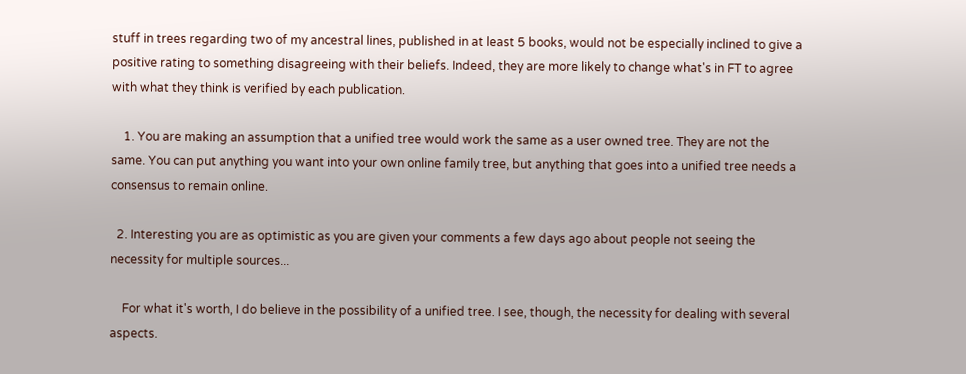stuff in trees regarding two of my ancestral lines, published in at least 5 books, would not be especially inclined to give a positive rating to something disagreeing with their beliefs. Indeed, they are more likely to change what's in FT to agree with what they think is verified by each publication.

    1. You are making an assumption that a unified tree would work the same as a user owned tree. They are not the same. You can put anything you want into your own online family tree, but anything that goes into a unified tree needs a consensus to remain online.

  2. Interesting you are as optimistic as you are given your comments a few days ago about people not seeing the necessity for multiple sources...

    For what it's worth, I do believe in the possibility of a unified tree. I see, though, the necessity for dealing with several aspects.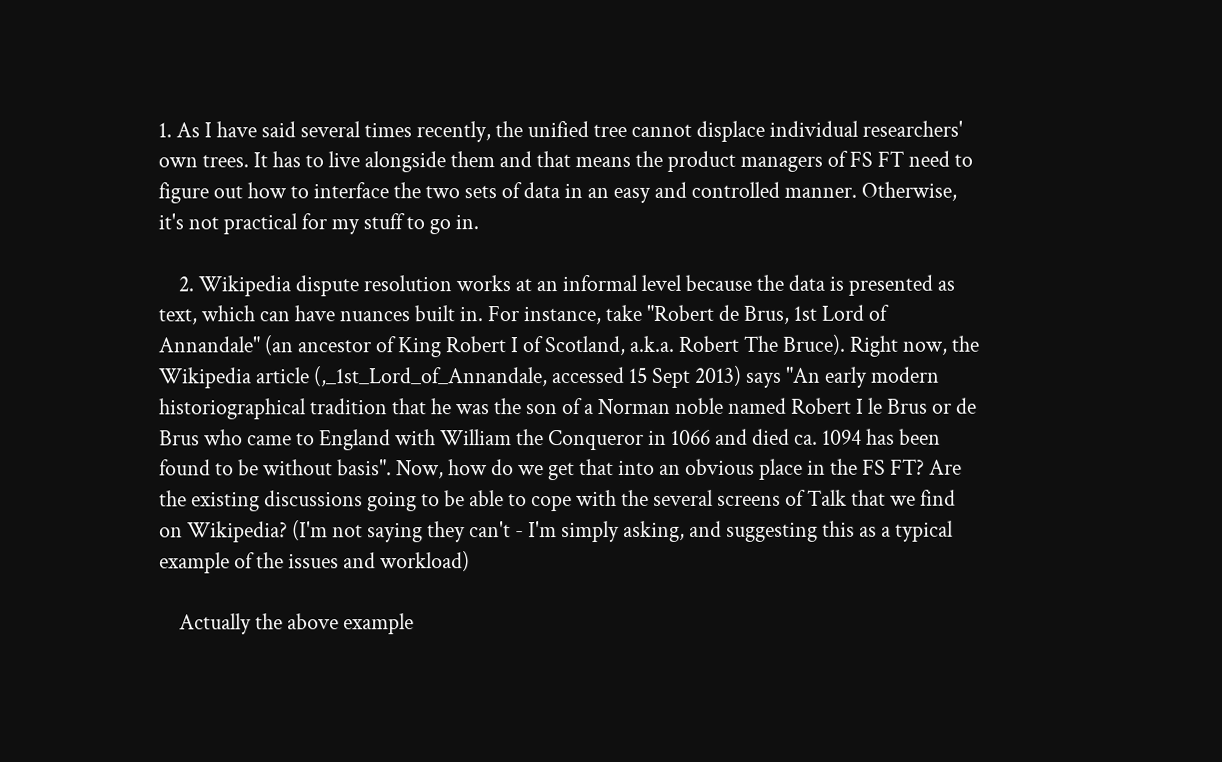1. As I have said several times recently, the unified tree cannot displace individual researchers' own trees. It has to live alongside them and that means the product managers of FS FT need to figure out how to interface the two sets of data in an easy and controlled manner. Otherwise, it's not practical for my stuff to go in.

    2. Wikipedia dispute resolution works at an informal level because the data is presented as text, which can have nuances built in. For instance, take "Robert de Brus, 1st Lord of Annandale" (an ancestor of King Robert I of Scotland, a.k.a. Robert The Bruce). Right now, the Wikipedia article (,_1st_Lord_of_Annandale, accessed 15 Sept 2013) says "An early modern historiographical tradition that he was the son of a Norman noble named Robert I le Brus or de Brus who came to England with William the Conqueror in 1066 and died ca. 1094 has been found to be without basis". Now, how do we get that into an obvious place in the FS FT? Are the existing discussions going to be able to cope with the several screens of Talk that we find on Wikipedia? (I'm not saying they can't - I'm simply asking, and suggesting this as a typical example of the issues and workload)

    Actually the above example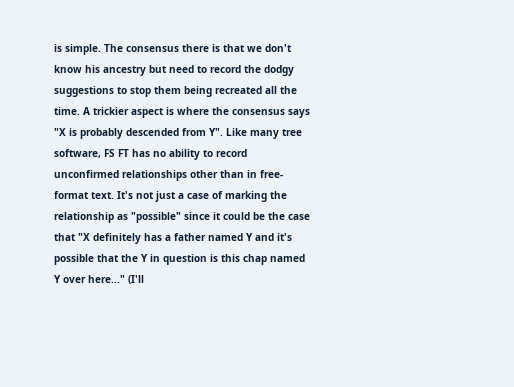is simple. The consensus there is that we don't know his ancestry but need to record the dodgy suggestions to stop them being recreated all the time. A trickier aspect is where the consensus says "X is probably descended from Y". Like many tree software, FS FT has no ability to record unconfirmed relationships other than in free-format text. It's not just a case of marking the relationship as "possible" since it could be the case that "X definitely has a father named Y and it's possible that the Y in question is this chap named Y over here..." (I'll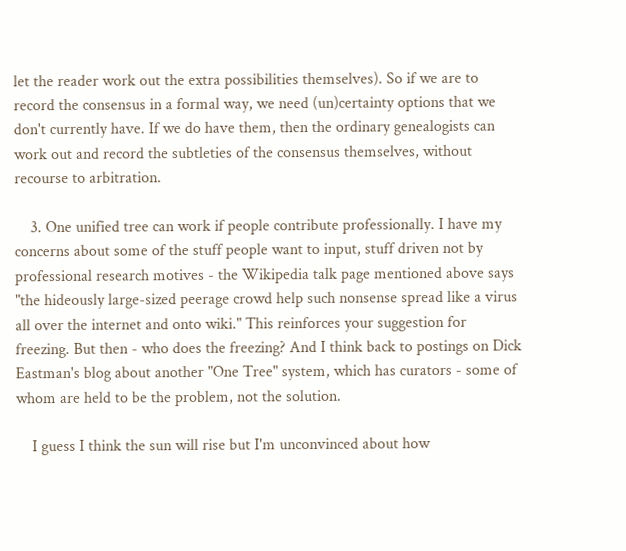let the reader work out the extra possibilities themselves). So if we are to record the consensus in a formal way, we need (un)certainty options that we don't currently have. If we do have them, then the ordinary genealogists can work out and record the subtleties of the consensus themselves, without recourse to arbitration.

    3. One unified tree can work if people contribute professionally. I have my concerns about some of the stuff people want to input, stuff driven not by professional research motives - the Wikipedia talk page mentioned above says "the hideously large-sized peerage crowd help such nonsense spread like a virus all over the internet and onto wiki." This reinforces your suggestion for freezing. But then - who does the freezing? And I think back to postings on Dick Eastman's blog about another "One Tree" system, which has curators - some of whom are held to be the problem, not the solution.

    I guess I think the sun will rise but I'm unconvinced about how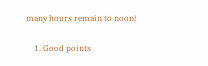many hours remain to noon!

    1. Good points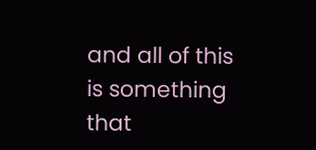and all of this is something that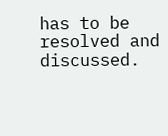has to be resolved and discussed.